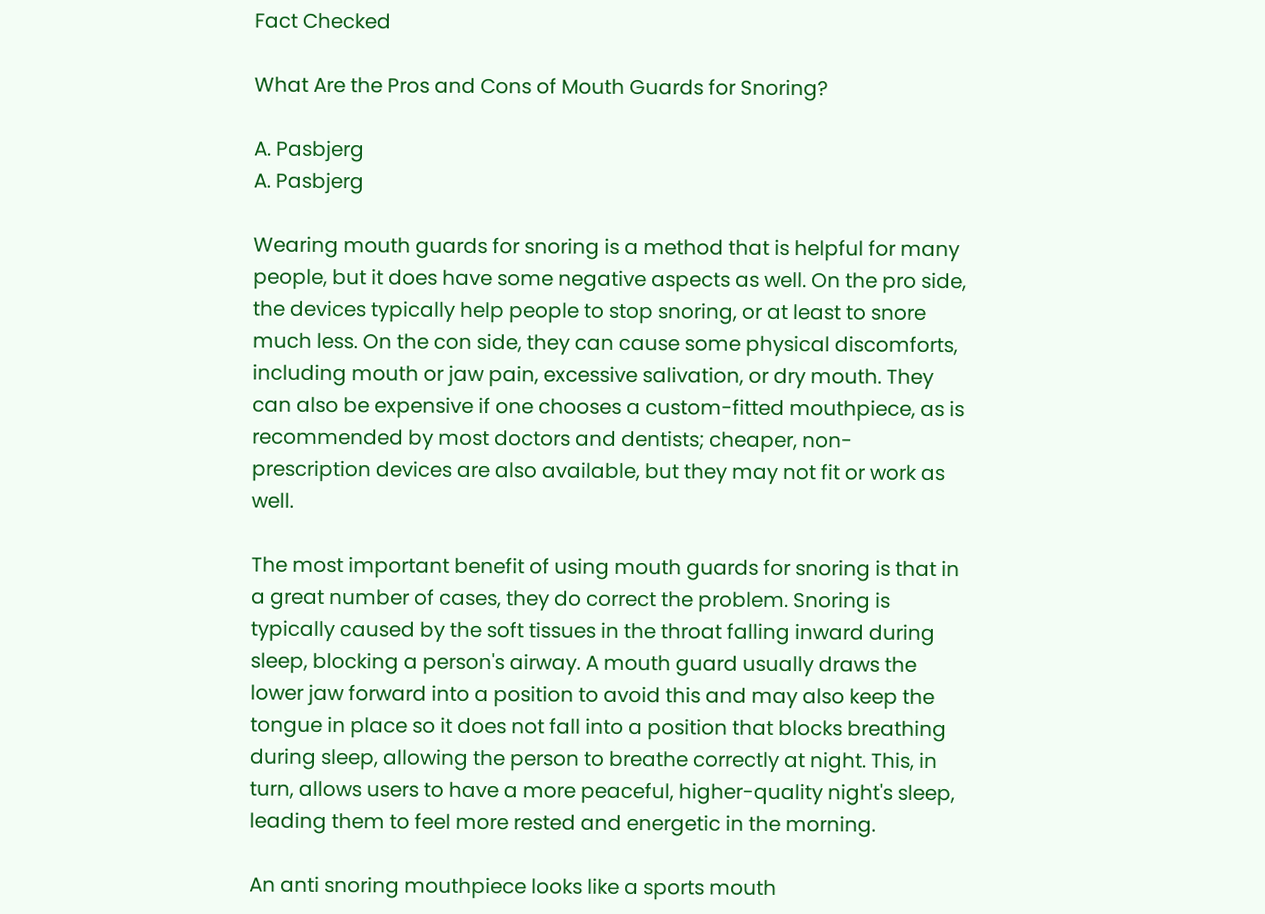Fact Checked

What Are the Pros and Cons of Mouth Guards for Snoring?

A. Pasbjerg
A. Pasbjerg

Wearing mouth guards for snoring is a method that is helpful for many people, but it does have some negative aspects as well. On the pro side, the devices typically help people to stop snoring, or at least to snore much less. On the con side, they can cause some physical discomforts, including mouth or jaw pain, excessive salivation, or dry mouth. They can also be expensive if one chooses a custom-fitted mouthpiece, as is recommended by most doctors and dentists; cheaper, non-prescription devices are also available, but they may not fit or work as well.

The most important benefit of using mouth guards for snoring is that in a great number of cases, they do correct the problem. Snoring is typically caused by the soft tissues in the throat falling inward during sleep, blocking a person's airway. A mouth guard usually draws the lower jaw forward into a position to avoid this and may also keep the tongue in place so it does not fall into a position that blocks breathing during sleep, allowing the person to breathe correctly at night. This, in turn, allows users to have a more peaceful, higher-quality night's sleep, leading them to feel more rested and energetic in the morning.

An anti snoring mouthpiece looks like a sports mouth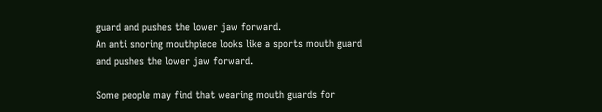guard and pushes the lower jaw forward.
An anti snoring mouthpiece looks like a sports mouth guard and pushes the lower jaw forward.

Some people may find that wearing mouth guards for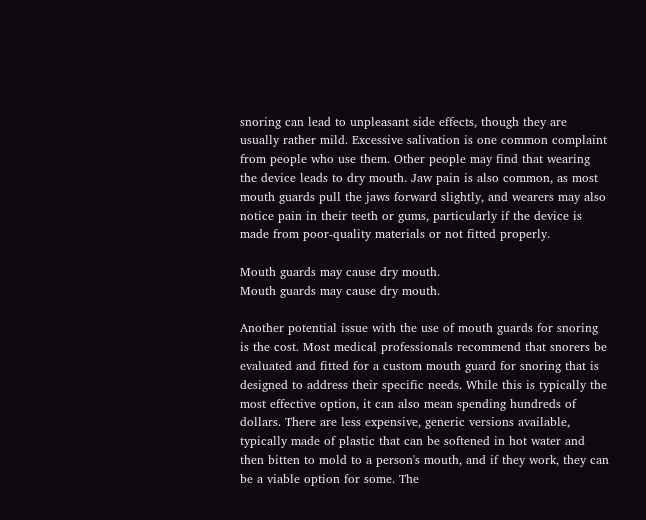snoring can lead to unpleasant side effects, though they are usually rather mild. Excessive salivation is one common complaint from people who use them. Other people may find that wearing the device leads to dry mouth. Jaw pain is also common, as most mouth guards pull the jaws forward slightly, and wearers may also notice pain in their teeth or gums, particularly if the device is made from poor-quality materials or not fitted properly.

Mouth guards may cause dry mouth.
Mouth guards may cause dry mouth.

Another potential issue with the use of mouth guards for snoring is the cost. Most medical professionals recommend that snorers be evaluated and fitted for a custom mouth guard for snoring that is designed to address their specific needs. While this is typically the most effective option, it can also mean spending hundreds of dollars. There are less expensive, generic versions available, typically made of plastic that can be softened in hot water and then bitten to mold to a person's mouth, and if they work, they can be a viable option for some. The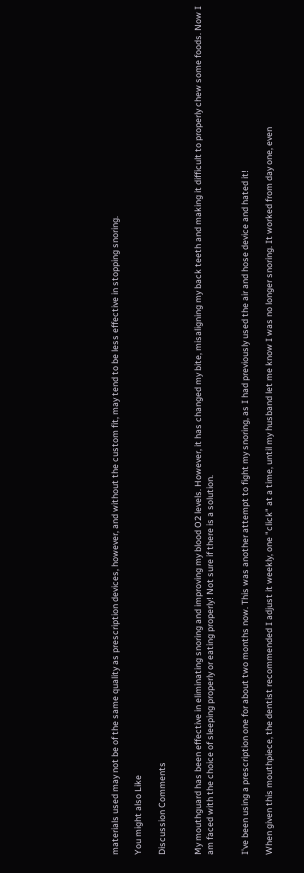materials used may not be of the same quality as prescription devices, however, and without the custom fit, may tend to be less effective in stopping snoring.

You might also Like

Discussion Comments


My mouthguard has been effective in eliminating snoring and improving my blood O2 levels. However, it has changed my bite, misaligning my back teeth and making it difficult to properly chew some foods. Now I am faced with the choice of sleeping properly or eating properly! Not sure if there is a solution.


I've been using a prescription one for about two months now. This was another attempt to fight my snoring, as I had previously used the air and hose device and hated it!

When given this mouthpiece, the dentist recommended I adjust it weekly, one "click" at a time, until my husband let me know I was no longer snoring. It worked from day one, even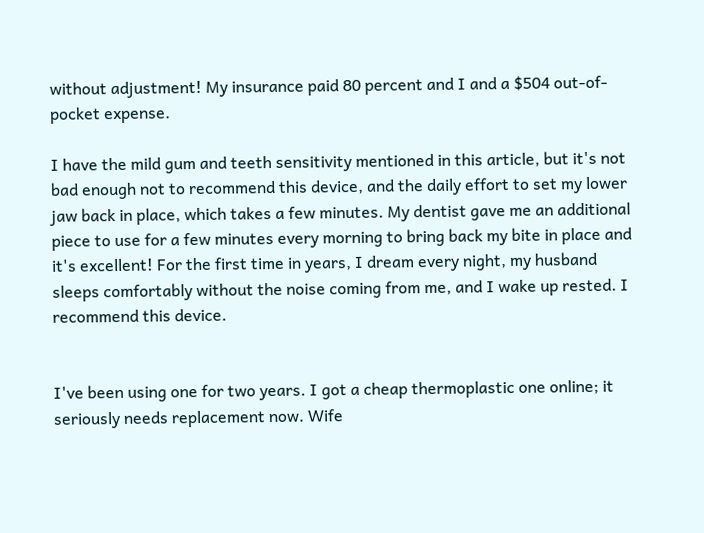without adjustment! My insurance paid 80 percent and I and a $504 out-of-pocket expense.

I have the mild gum and teeth sensitivity mentioned in this article, but it's not bad enough not to recommend this device, and the daily effort to set my lower jaw back in place, which takes a few minutes. My dentist gave me an additional piece to use for a few minutes every morning to bring back my bite in place and it's excellent! For the first time in years, I dream every night, my husband sleeps comfortably without the noise coming from me, and I wake up rested. I recommend this device.


I've been using one for two years. I got a cheap thermoplastic one online; it seriously needs replacement now. Wife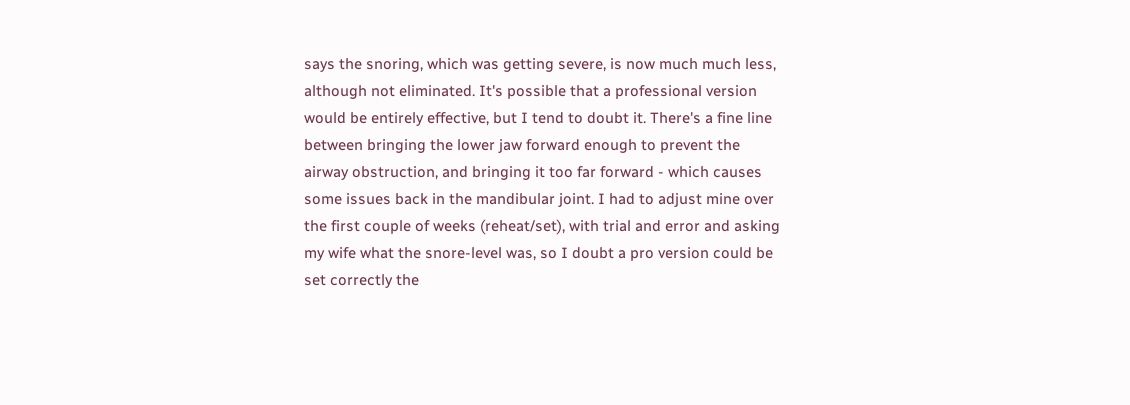says the snoring, which was getting severe, is now much much less, although not eliminated. It's possible that a professional version would be entirely effective, but I tend to doubt it. There's a fine line between bringing the lower jaw forward enough to prevent the airway obstruction, and bringing it too far forward - which causes some issues back in the mandibular joint. I had to adjust mine over the first couple of weeks (reheat/set), with trial and error and asking my wife what the snore-level was, so I doubt a pro version could be set correctly the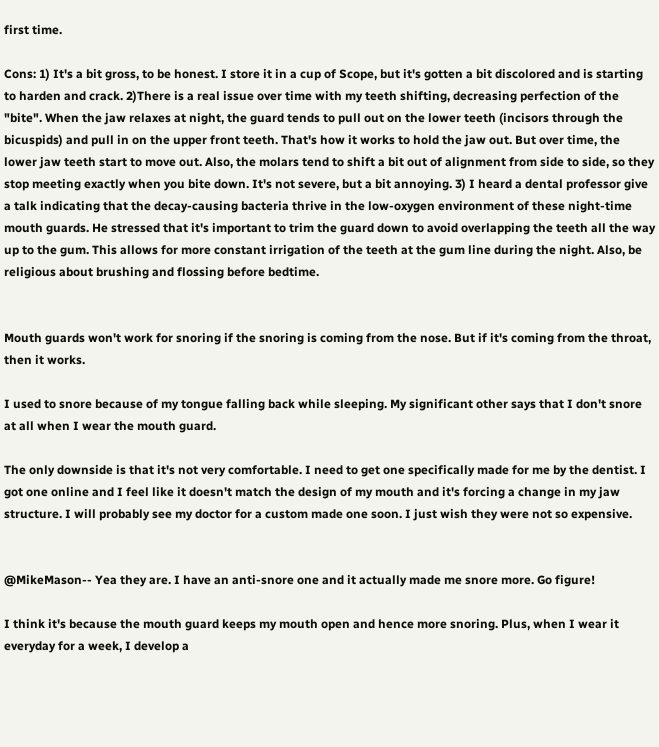first time.

Cons: 1) It's a bit gross, to be honest. I store it in a cup of Scope, but it's gotten a bit discolored and is starting to harden and crack. 2)There is a real issue over time with my teeth shifting, decreasing perfection of the "bite". When the jaw relaxes at night, the guard tends to pull out on the lower teeth (incisors through the bicuspids) and pull in on the upper front teeth. That's how it works to hold the jaw out. But over time, the lower jaw teeth start to move out. Also, the molars tend to shift a bit out of alignment from side to side, so they stop meeting exactly when you bite down. It's not severe, but a bit annoying. 3) I heard a dental professor give a talk indicating that the decay-causing bacteria thrive in the low-oxygen environment of these night-time mouth guards. He stressed that it's important to trim the guard down to avoid overlapping the teeth all the way up to the gum. This allows for more constant irrigation of the teeth at the gum line during the night. Also, be religious about brushing and flossing before bedtime.


Mouth guards won't work for snoring if the snoring is coming from the nose. But if it's coming from the throat, then it works.

I used to snore because of my tongue falling back while sleeping. My significant other says that I don't snore at all when I wear the mouth guard.

The only downside is that it's not very comfortable. I need to get one specifically made for me by the dentist. I got one online and I feel like it doesn't match the design of my mouth and it's forcing a change in my jaw structure. I will probably see my doctor for a custom made one soon. I just wish they were not so expensive.


@MikeMason-- Yea they are. I have an anti-snore one and it actually made me snore more. Go figure!

I think it's because the mouth guard keeps my mouth open and hence more snoring. Plus, when I wear it everyday for a week, I develop a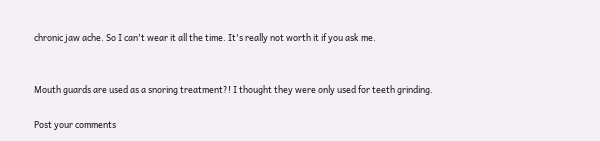chronic jaw ache. So I can't wear it all the time. It's really not worth it if you ask me.


Mouth guards are used as a snoring treatment?! I thought they were only used for teeth grinding.

Post your comments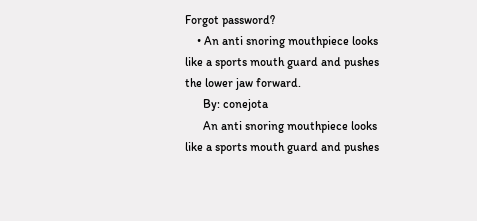Forgot password?
    • An anti snoring mouthpiece looks like a sports mouth guard and pushes the lower jaw forward.
      By: conejota
      An anti snoring mouthpiece looks like a sports mouth guard and pushes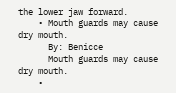the lower jaw forward.
    • Mouth guards may cause dry mouth.
      By: Benicce
      Mouth guards may cause dry mouth.
    •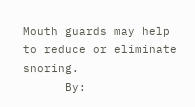Mouth guards may help to reduce or eliminate snoring.
      By: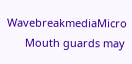WavebreakmediaMicro
      Mouth guards may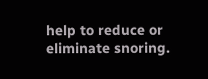help to reduce or eliminate snoring.